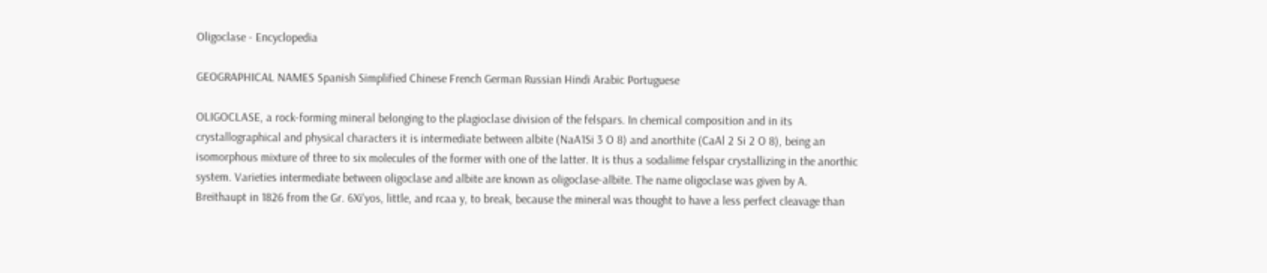Oligoclase - Encyclopedia

GEOGRAPHICAL NAMES Spanish Simplified Chinese French German Russian Hindi Arabic Portuguese

OLIGOCLASE, a rock-forming mineral belonging to the plagioclase division of the felspars. In chemical composition and in its crystallographical and physical characters it is intermediate between albite (NaA1Si 3 O 8) and anorthite (CaAl 2 Si 2 O 8), being an isomorphous mixture of three to six molecules of the former with one of the latter. It is thus a sodalime felspar crystallizing in the anorthic system. Varieties intermediate between oligoclase and albite are known as oligoclase-albite. The name oligoclase was given by A. Breithaupt in 1826 from the Gr. 6Xi'yos, little, and rcaa y, to break, because the mineral was thought to have a less perfect cleavage than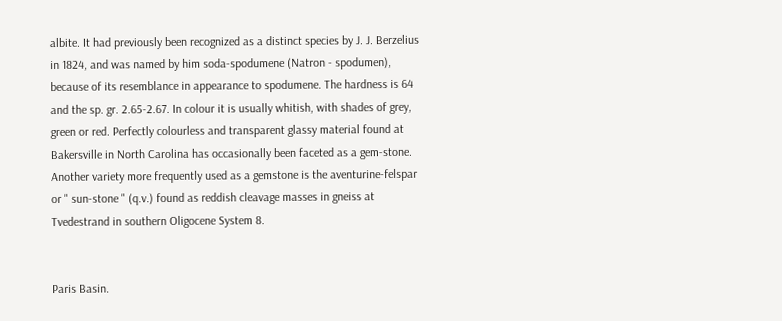albite. It had previously been recognized as a distinct species by J. J. Berzelius in 1824, and was named by him soda-spodumene (Natron - spodumen), because of its resemblance in appearance to spodumene. The hardness is 64 and the sp. gr. 2.65-2.67. In colour it is usually whitish, with shades of grey, green or red. Perfectly colourless and transparent glassy material found at Bakersville in North Carolina has occasionally been faceted as a gem-stone. Another variety more frequently used as a gemstone is the aventurine-felspar or " sun-stone " (q.v.) found as reddish cleavage masses in gneiss at Tvedestrand in southern Oligocene System 8.


Paris Basin.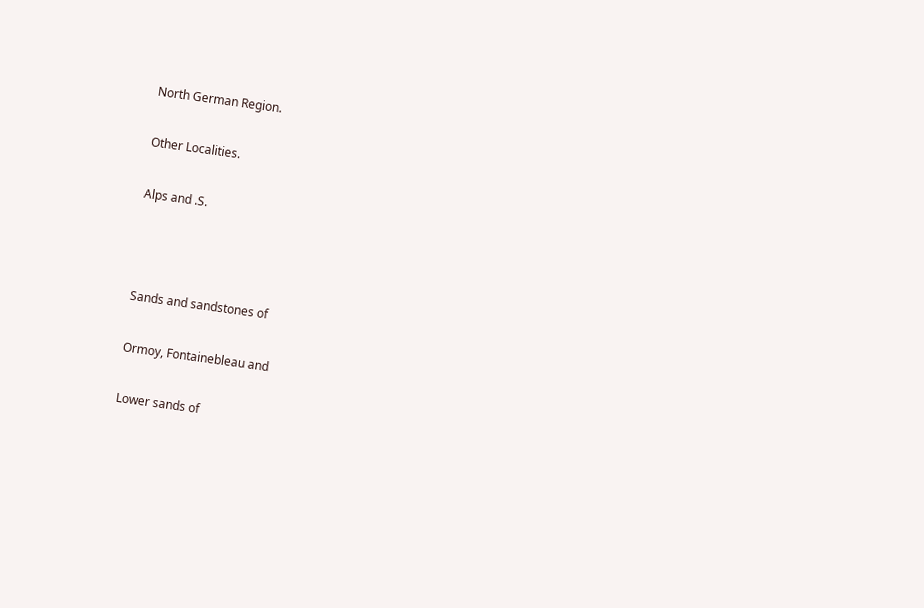North German Region.

Other Localities.

Alps and .S.



Sands and sandstones of

Ormoy, Fontainebleau and

Lower sands of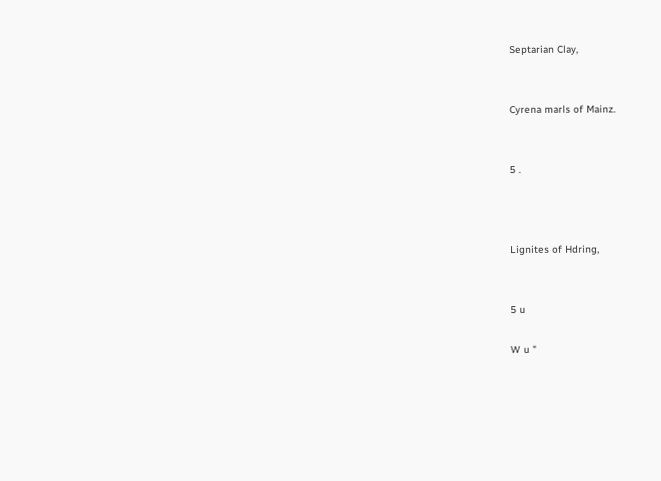Septarian Clay,


Cyrena marls of Mainz.


5 .



Lignites of Hdring,


5 u

W u "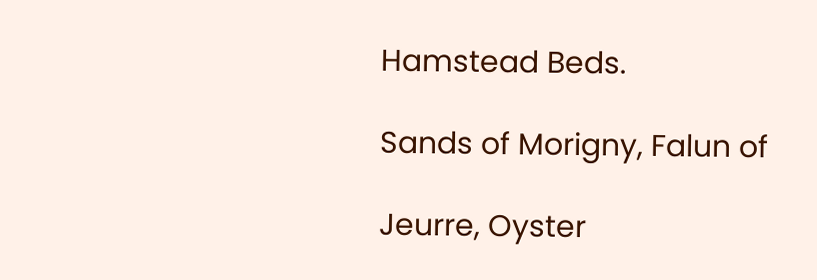Hamstead Beds.

Sands of Morigny, Falun of

Jeurre, Oyster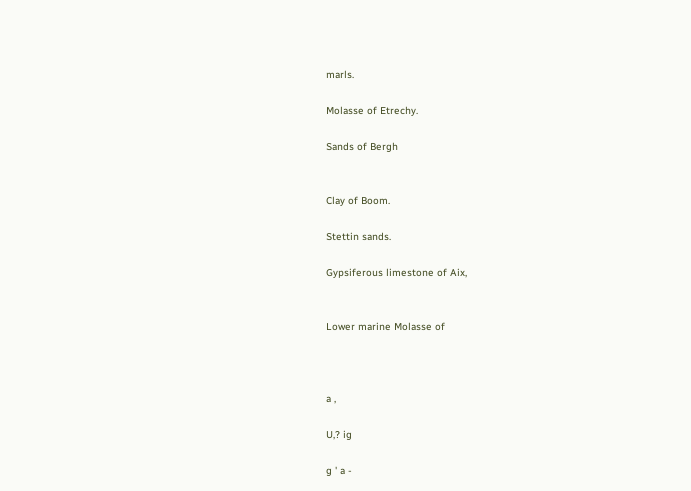marls.

Molasse of Etrechy.

Sands of Bergh


Clay of Boom.

Stettin sands.

Gypsiferous limestone of Aix,


Lower marine Molasse of



a ,

U,? ig

g ' a -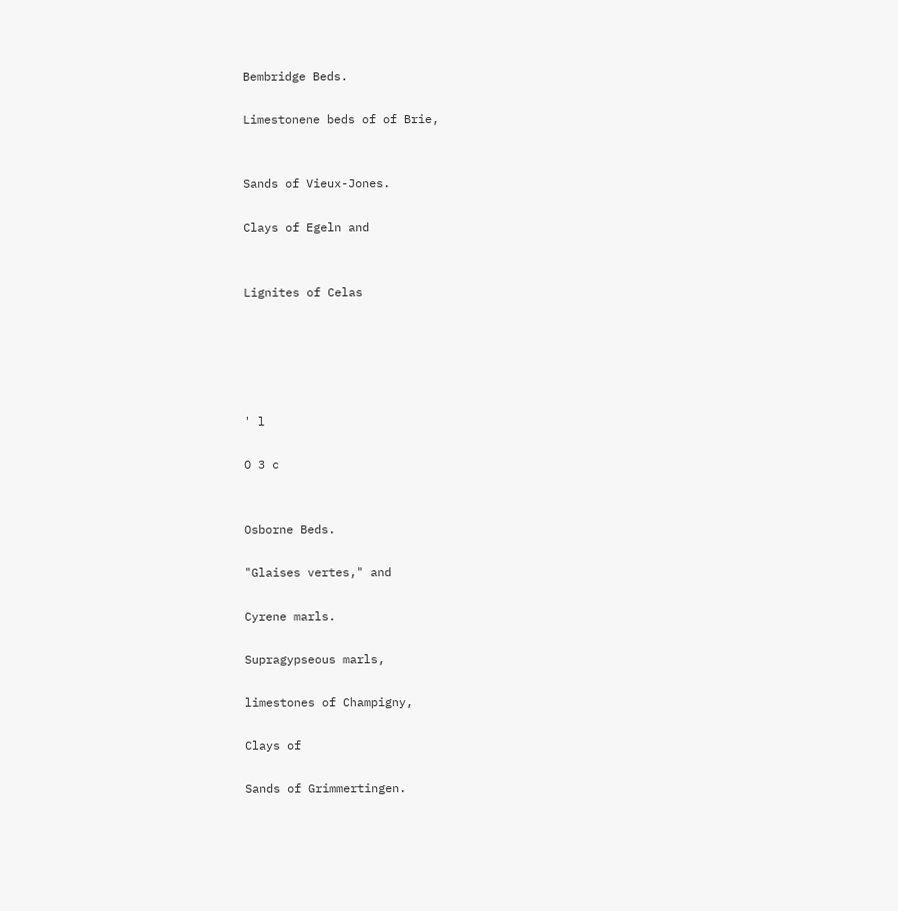Bembridge Beds.

Limestonene beds of of Brie,


Sands of Vieux-Jones.

Clays of Egeln and


Lignites of Celas





' l

O 3 c


Osborne Beds.

"Glaises vertes," and

Cyrene marls.

Supragypseous marls,

limestones of Champigny,

Clays of

Sands of Grimmertingen.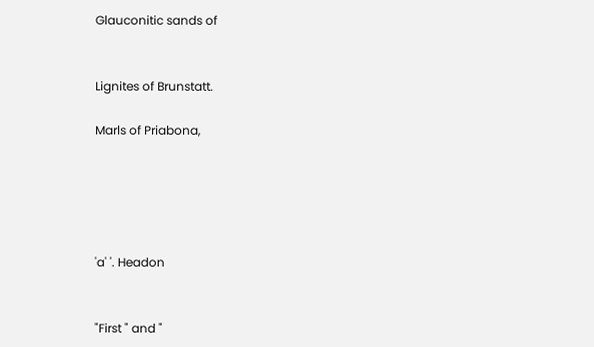Glauconitic sands of


Lignites of Brunstatt.

Marls of Priabona,





'a' '. Headon


"First " and "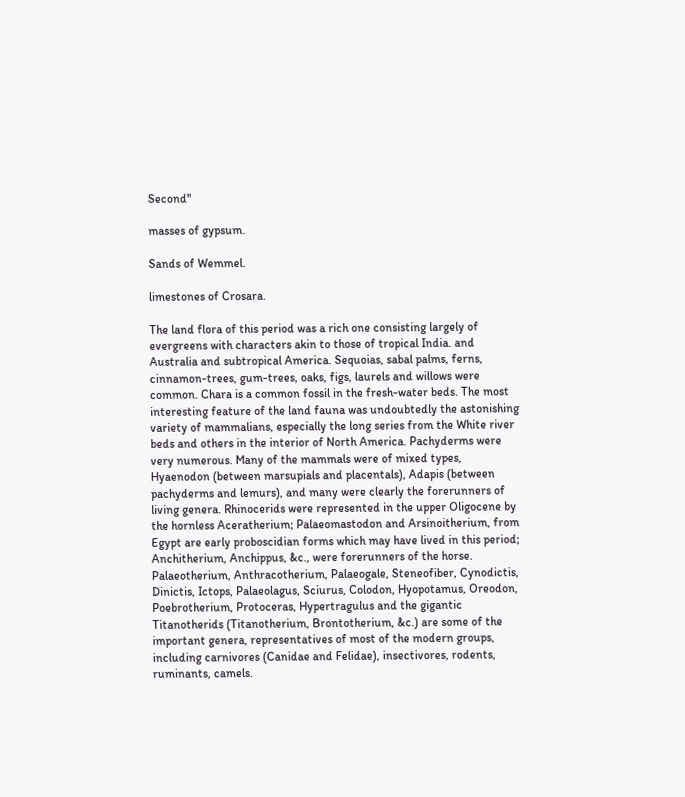Second"

masses of gypsum.

Sands of Wemmel.

limestones of Crosara.

The land flora of this period was a rich one consisting largely of evergreens with characters akin to those of tropical India. and Australia and subtropical America. Sequoias, sabal palms, ferns, cinnamon-trees, gum-trees, oaks, figs, laurels and willows were common. Chara is a common fossil in the fresh-water beds. The most interesting feature of the land fauna was undoubtedly the astonishing variety of mammalians, especially the long series from the White river beds and others in the interior of North America. Pachyderms were very numerous. Many of the mammals were of mixed types, Hyaenodon (between marsupials and placentals), Adapis (between pachyderms and lemurs), and many were clearly the forerunners of living genera. Rhinocerids were represented in the upper Oligocene by the hornless Aceratherium; Palaeomastodon and Arsinoitherium, from Egypt are early proboscidian forms which may have lived in this period; Anchitherium, Anchippus, &c., were forerunners of the horse. Palaeotherium, Anthracotherium, Palaeogale, Steneofiber, Cynodictis, Dinictis, Ictops, Palaeolagus, Sciurus, Colodon, Hyopotamus, Oreodon, Poebrotherium, Protoceras, Hypertragulus and the gigantic Titanotherids (Titanotherium, Brontotherium, &c.) are some of the important genera, representatives of most of the modern groups, including carnivores (Canidae and Felidae), insectivores, rodents, ruminants, camels.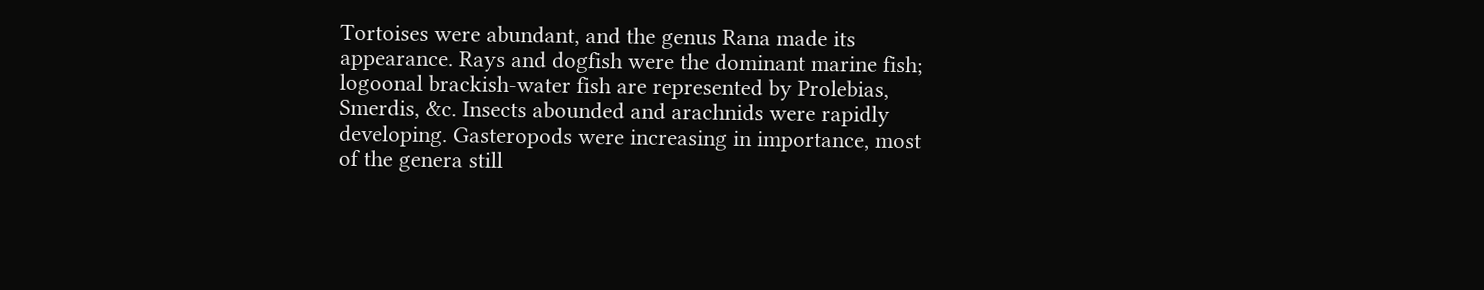Tortoises were abundant, and the genus Rana made its appearance. Rays and dogfish were the dominant marine fish; logoonal brackish-water fish are represented by Prolebias, Smerdis, &c. Insects abounded and arachnids were rapidly developing. Gasteropods were increasing in importance, most of the genera still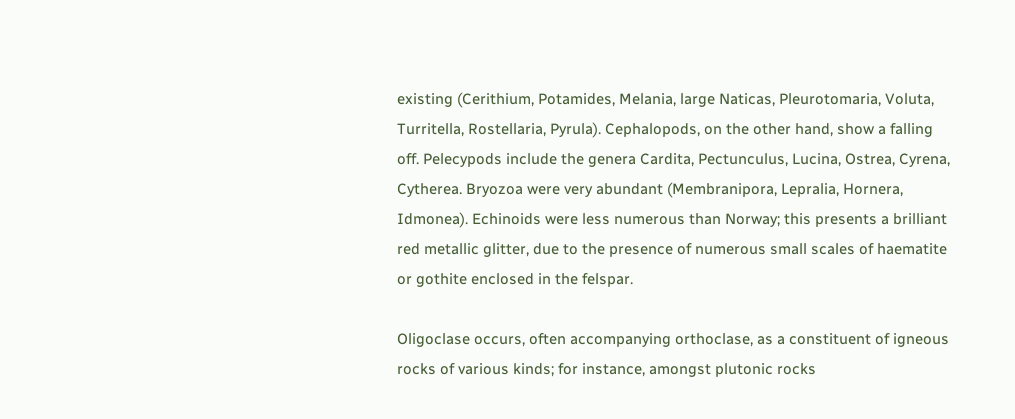existing (Cerithium, Potamides, Melania, large Naticas, Pleurotomaria, Voluta, Turritella, Rostellaria, Pyrula). Cephalopods, on the other hand, show a falling off. Pelecypods include the genera Cardita, Pectunculus, Lucina, Ostrea, Cyrena, Cytherea. Bryozoa were very abundant (Membranipora, Lepralia, Hornera, Idmonea). Echinoids were less numerous than Norway; this presents a brilliant red metallic glitter, due to the presence of numerous small scales of haematite or gothite enclosed in the felspar.

Oligoclase occurs, often accompanying orthoclase, as a constituent of igneous rocks of various kinds; for instance, amongst plutonic rocks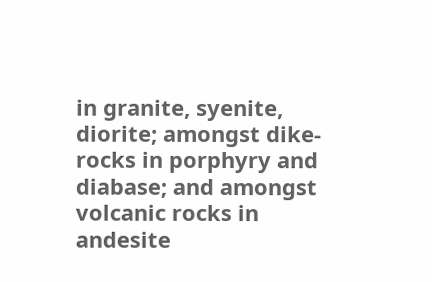in granite, syenite, diorite; amongst dike-rocks in porphyry and diabase; and amongst volcanic rocks in andesite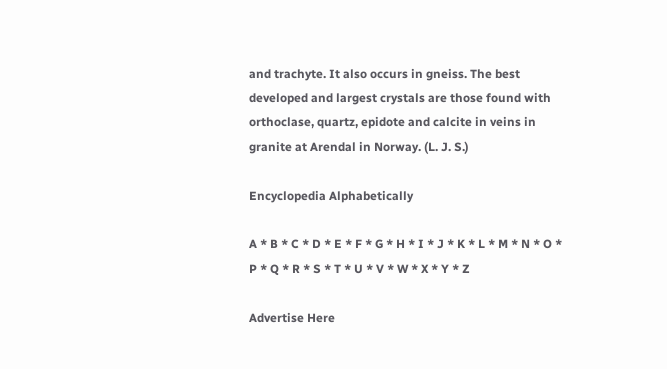and trachyte. It also occurs in gneiss. The best developed and largest crystals are those found with orthoclase, quartz, epidote and calcite in veins in granite at Arendal in Norway. (L. J. S.)

Encyclopedia Alphabetically

A * B * C * D * E * F * G * H * I * J * K * L * M * N * O * P * Q * R * S * T * U * V * W * X * Y * Z

Advertise Here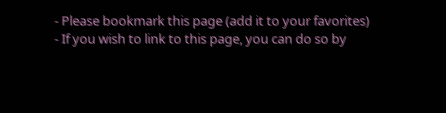- Please bookmark this page (add it to your favorites)
- If you wish to link to this page, you can do so by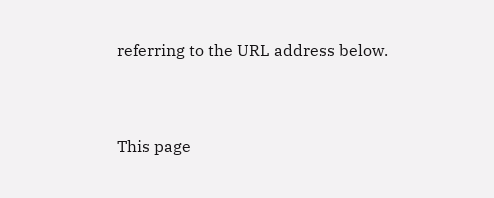referring to the URL address below.


This page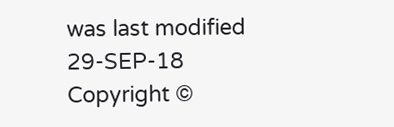was last modified 29-SEP-18
Copyright ©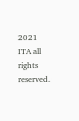2021 ITA all rights reserved.